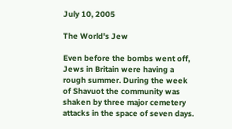July 10, 2005

The World's Jew

Even before the bombs went off, Jews in Britain were having a rough summer. During the week of Shavuot the community was shaken by three major cemetery attacks in the space of seven days.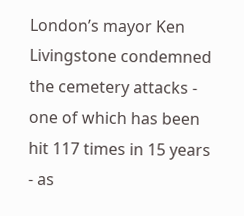London’s mayor Ken Livingstone condemned the cemetery attacks - one of which has been hit 117 times in 15 years - as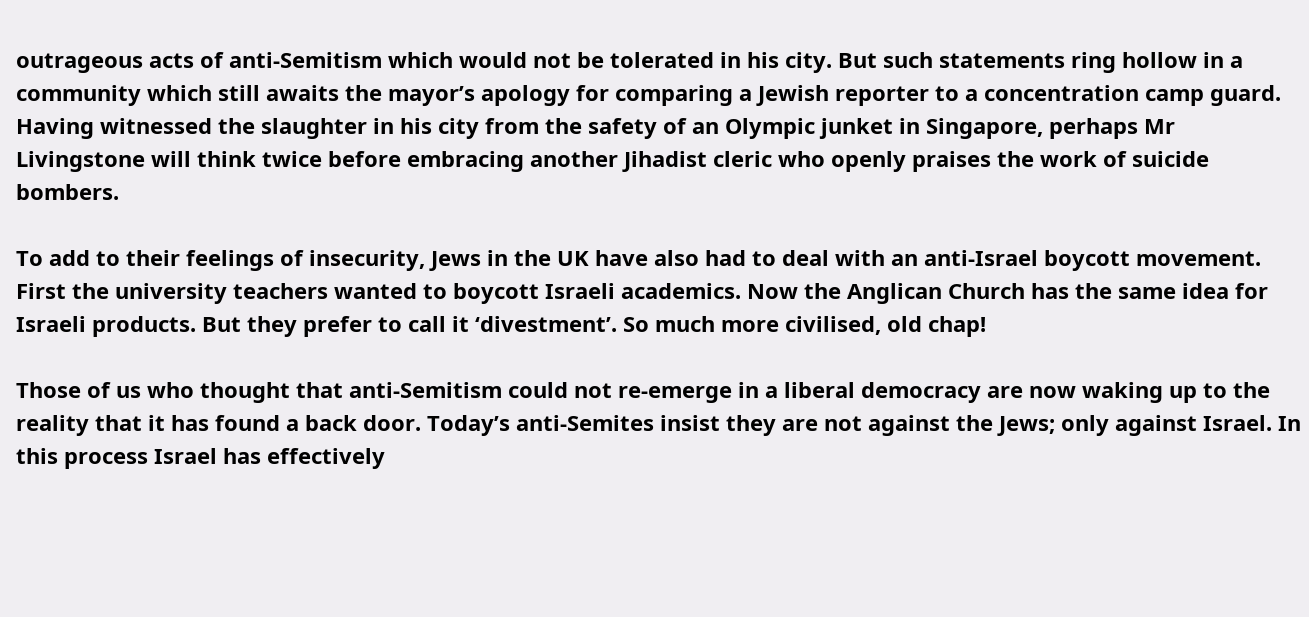outrageous acts of anti-Semitism which would not be tolerated in his city. But such statements ring hollow in a community which still awaits the mayor’s apology for comparing a Jewish reporter to a concentration camp guard. Having witnessed the slaughter in his city from the safety of an Olympic junket in Singapore, perhaps Mr Livingstone will think twice before embracing another Jihadist cleric who openly praises the work of suicide bombers.

To add to their feelings of insecurity, Jews in the UK have also had to deal with an anti-Israel boycott movement. First the university teachers wanted to boycott Israeli academics. Now the Anglican Church has the same idea for Israeli products. But they prefer to call it ‘divestment’. So much more civilised, old chap!

Those of us who thought that anti-Semitism could not re-emerge in a liberal democracy are now waking up to the reality that it has found a back door. Today’s anti-Semites insist they are not against the Jews; only against Israel. In this process Israel has effectively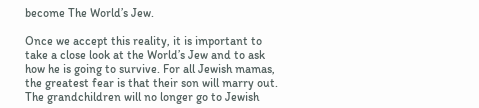become The World’s Jew.

Once we accept this reality, it is important to take a close look at the World’s Jew and to ask how he is going to survive. For all Jewish mamas, the greatest fear is that their son will marry out. The grandchildren will no longer go to Jewish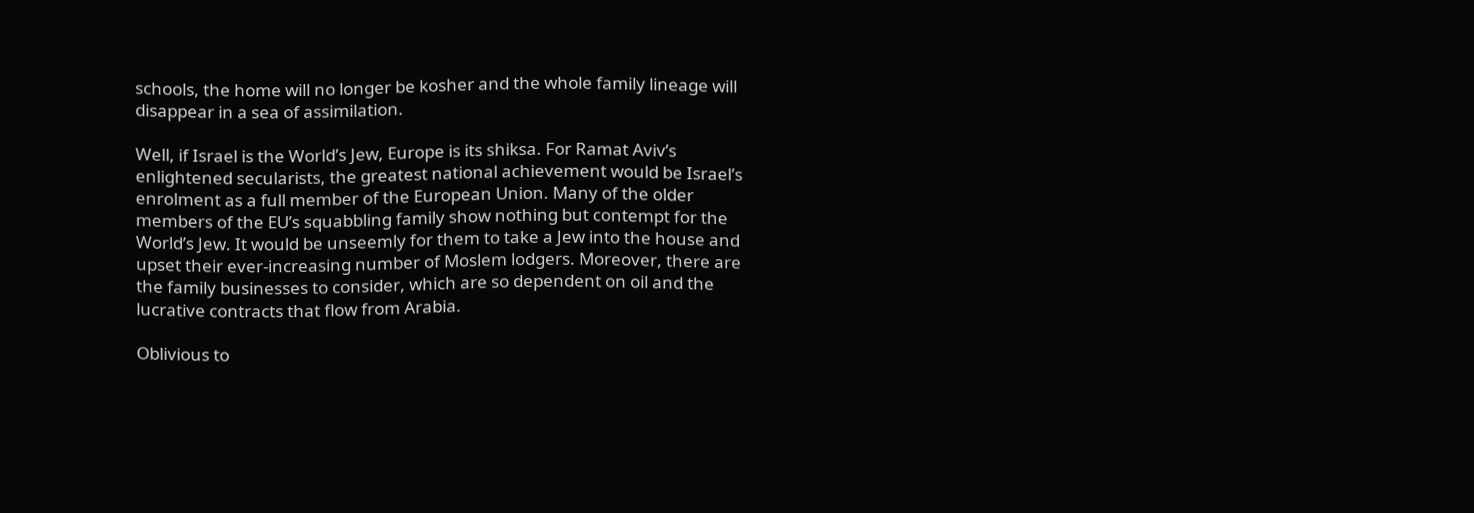schools, the home will no longer be kosher and the whole family lineage will disappear in a sea of assimilation.

Well, if Israel is the World’s Jew, Europe is its shiksa. For Ramat Aviv’s enlightened secularists, the greatest national achievement would be Israel’s enrolment as a full member of the European Union. Many of the older members of the EU’s squabbling family show nothing but contempt for the World’s Jew. It would be unseemly for them to take a Jew into the house and upset their ever-increasing number of Moslem lodgers. Moreover, there are the family businesses to consider, which are so dependent on oil and the lucrative contracts that flow from Arabia.

Oblivious to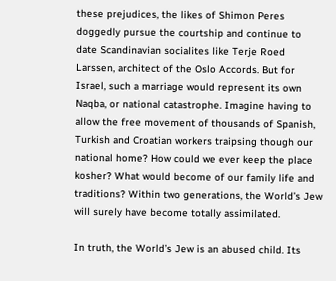these prejudices, the likes of Shimon Peres doggedly pursue the courtship and continue to date Scandinavian socialites like Terje Roed Larssen, architect of the Oslo Accords. But for Israel, such a marriage would represent its own Naqba, or national catastrophe. Imagine having to allow the free movement of thousands of Spanish, Turkish and Croatian workers traipsing though our national home? How could we ever keep the place kosher? What would become of our family life and traditions? Within two generations, the World’s Jew will surely have become totally assimilated.

In truth, the World’s Jew is an abused child. Its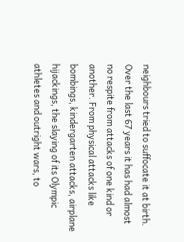neighbours tried to suffocate it at birth. Over the last 67 years it has had almost no respite from attacks of one kind or another. From physical attacks like bombings, kindergarten attacks, airplane hijackings, the slaying of its Olympic athletes and outright wars, to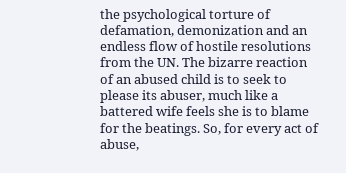the psychological torture of defamation, demonization and an endless flow of hostile resolutions from the UN. The bizarre reaction of an abused child is to seek to please its abuser, much like a battered wife feels she is to blame for the beatings. So, for every act of abuse,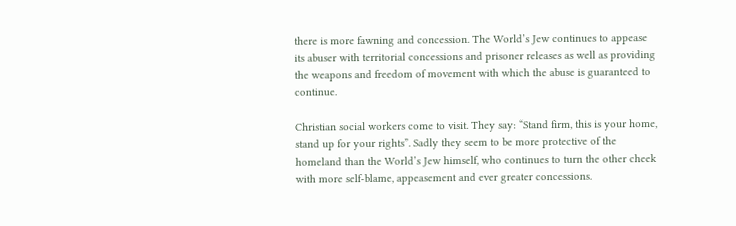there is more fawning and concession. The World’s Jew continues to appease its abuser with territorial concessions and prisoner releases as well as providing the weapons and freedom of movement with which the abuse is guaranteed to continue.

Christian social workers come to visit. They say: “Stand firm, this is your home, stand up for your rights”. Sadly they seem to be more protective of the homeland than the World’s Jew himself, who continues to turn the other cheek with more self-blame, appeasement and ever greater concessions.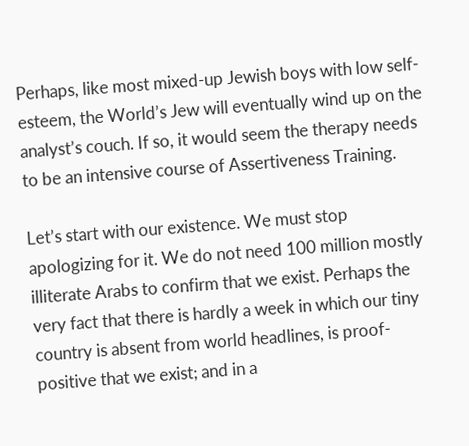Perhaps, like most mixed-up Jewish boys with low self-esteem, the World’s Jew will eventually wind up on the analyst’s couch. If so, it would seem the therapy needs to be an intensive course of Assertiveness Training.

Let’s start with our existence. We must stop apologizing for it. We do not need 100 million mostly illiterate Arabs to confirm that we exist. Perhaps the very fact that there is hardly a week in which our tiny country is absent from world headlines, is proof-positive that we exist; and in a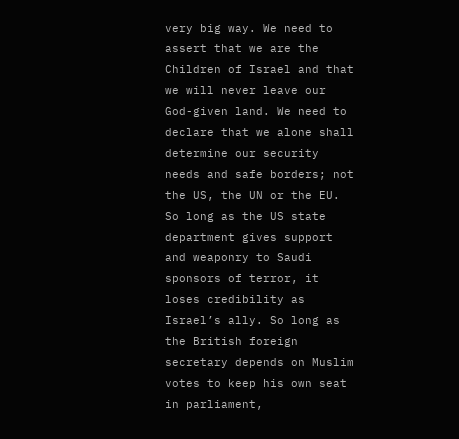very big way. We need to assert that we are the Children of Israel and that we will never leave our God-given land. We need to declare that we alone shall determine our security needs and safe borders; not the US, the UN or the EU. So long as the US state department gives support and weaponry to Saudi sponsors of terror, it loses credibility as Israel’s ally. So long as the British foreign secretary depends on Muslim votes to keep his own seat in parliament,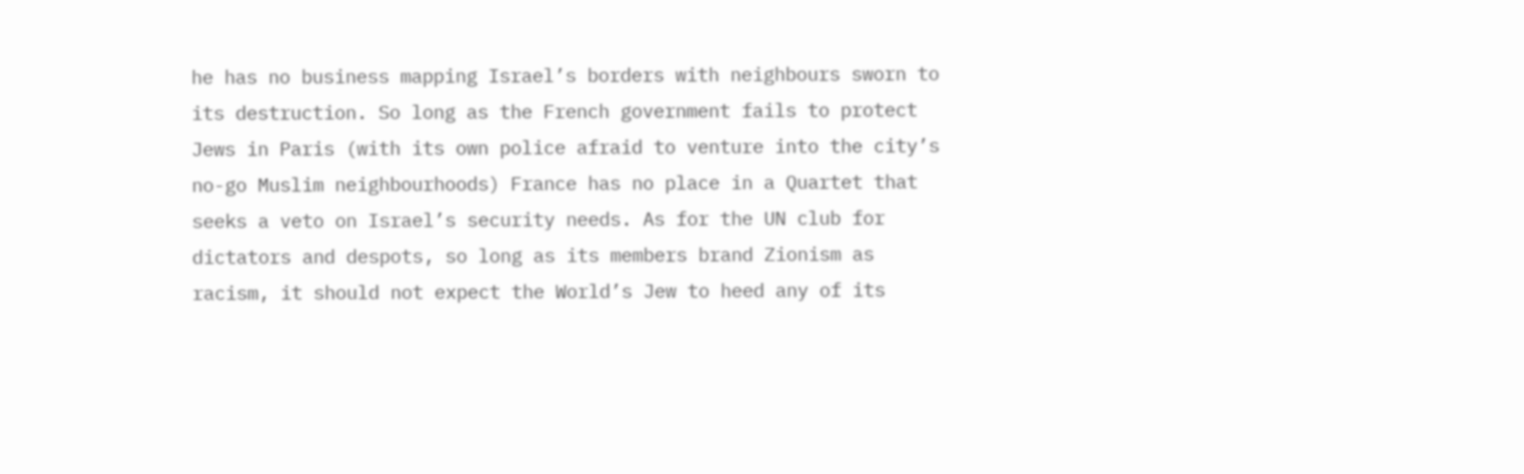he has no business mapping Israel’s borders with neighbours sworn to its destruction. So long as the French government fails to protect Jews in Paris (with its own police afraid to venture into the city’s no-go Muslim neighbourhoods) France has no place in a Quartet that seeks a veto on Israel’s security needs. As for the UN club for dictators and despots, so long as its members brand Zionism as racism, it should not expect the World’s Jew to heed any of its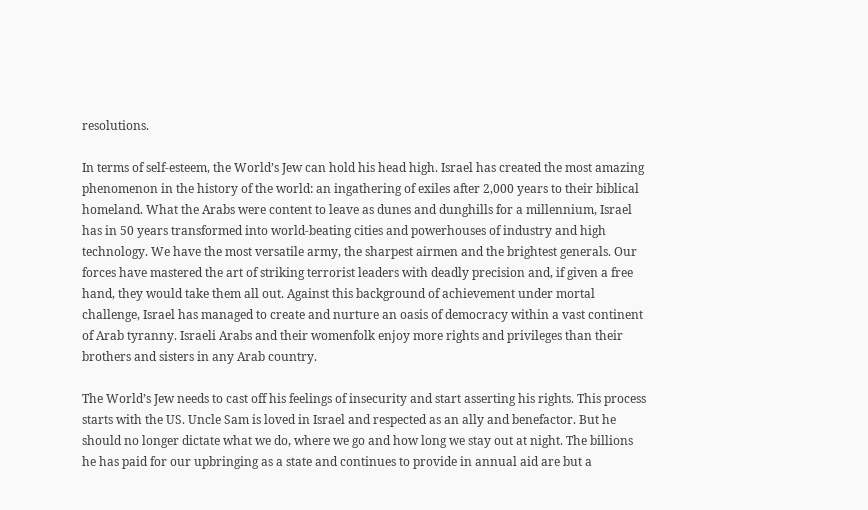resolutions.

In terms of self-esteem, the World’s Jew can hold his head high. Israel has created the most amazing phenomenon in the history of the world: an ingathering of exiles after 2,000 years to their biblical homeland. What the Arabs were content to leave as dunes and dunghills for a millennium, Israel has in 50 years transformed into world-beating cities and powerhouses of industry and high technology. We have the most versatile army, the sharpest airmen and the brightest generals. Our forces have mastered the art of striking terrorist leaders with deadly precision and, if given a free hand, they would take them all out. Against this background of achievement under mortal challenge, Israel has managed to create and nurture an oasis of democracy within a vast continent of Arab tyranny. Israeli Arabs and their womenfolk enjoy more rights and privileges than their brothers and sisters in any Arab country.

The World’s Jew needs to cast off his feelings of insecurity and start asserting his rights. This process starts with the US. Uncle Sam is loved in Israel and respected as an ally and benefactor. But he should no longer dictate what we do, where we go and how long we stay out at night. The billions he has paid for our upbringing as a state and continues to provide in annual aid are but a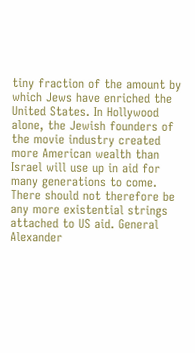tiny fraction of the amount by which Jews have enriched the United States. In Hollywood alone, the Jewish founders of the movie industry created more American wealth than Israel will use up in aid for many generations to come. There should not therefore be any more existential strings attached to US aid. General Alexander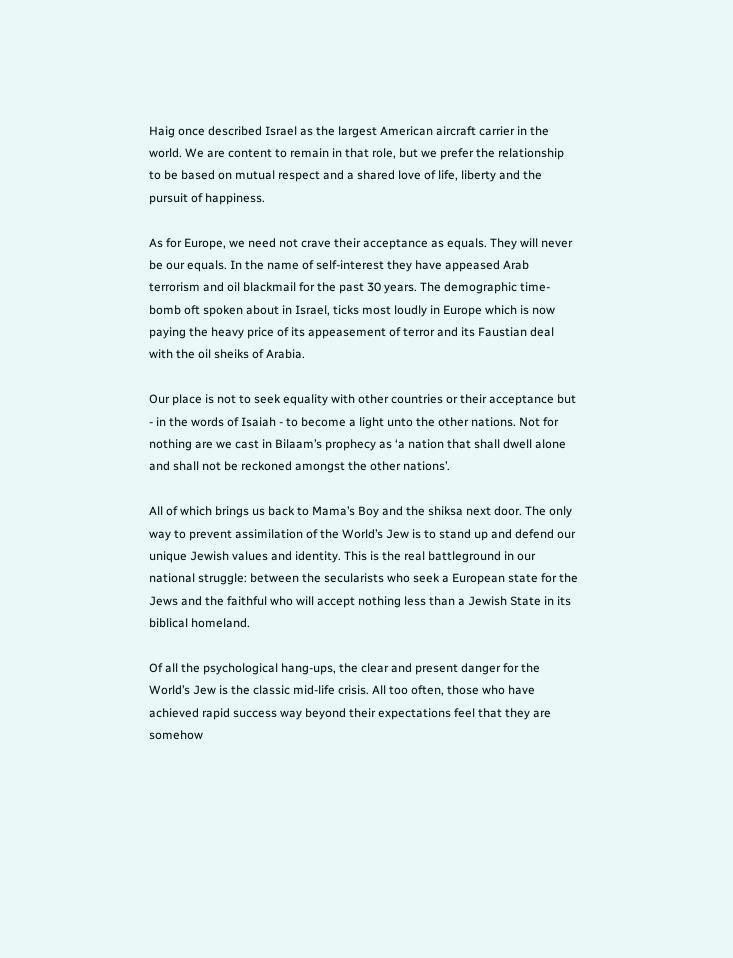Haig once described Israel as the largest American aircraft carrier in the world. We are content to remain in that role, but we prefer the relationship to be based on mutual respect and a shared love of life, liberty and the pursuit of happiness.

As for Europe, we need not crave their acceptance as equals. They will never be our equals. In the name of self-interest they have appeased Arab terrorism and oil blackmail for the past 30 years. The demographic time-bomb oft spoken about in Israel, ticks most loudly in Europe which is now paying the heavy price of its appeasement of terror and its Faustian deal with the oil sheiks of Arabia.

Our place is not to seek equality with other countries or their acceptance but - in the words of Isaiah - to become a light unto the other nations. Not for nothing are we cast in Bilaam’s prophecy as ‘a nation that shall dwell alone and shall not be reckoned amongst the other nations’.

All of which brings us back to Mama’s Boy and the shiksa next door. The only way to prevent assimilation of the World’s Jew is to stand up and defend our unique Jewish values and identity. This is the real battleground in our national struggle: between the secularists who seek a European state for the Jews and the faithful who will accept nothing less than a Jewish State in its biblical homeland.

Of all the psychological hang-ups, the clear and present danger for the World’s Jew is the classic mid-life crisis. All too often, those who have achieved rapid success way beyond their expectations feel that they are somehow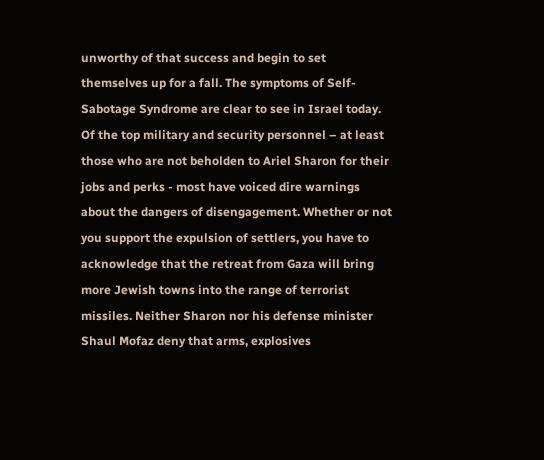unworthy of that success and begin to set themselves up for a fall. The symptoms of Self-Sabotage Syndrome are clear to see in Israel today. Of the top military and security personnel – at least those who are not beholden to Ariel Sharon for their jobs and perks - most have voiced dire warnings about the dangers of disengagement. Whether or not you support the expulsion of settlers, you have to acknowledge that the retreat from Gaza will bring more Jewish towns into the range of terrorist missiles. Neither Sharon nor his defense minister Shaul Mofaz deny that arms, explosives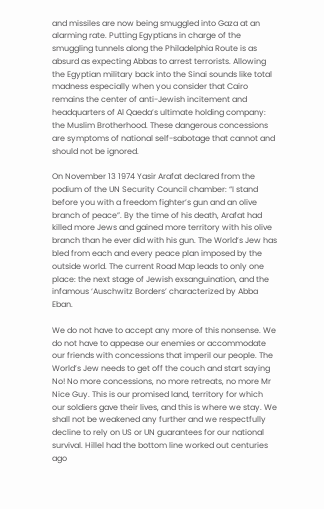and missiles are now being smuggled into Gaza at an alarming rate. Putting Egyptians in charge of the smuggling tunnels along the Philadelphia Route is as absurd as expecting Abbas to arrest terrorists. Allowing the Egyptian military back into the Sinai sounds like total madness especially when you consider that Cairo remains the center of anti-Jewish incitement and headquarters of Al Qaeda’s ultimate holding company: the Muslim Brotherhood. These dangerous concessions are symptoms of national self-sabotage that cannot and should not be ignored.

On November 13 1974 Yasir Arafat declared from the podium of the UN Security Council chamber: “I stand before you with a freedom fighter’s gun and an olive branch of peace”. By the time of his death, Arafat had killed more Jews and gained more territory with his olive branch than he ever did with his gun. The World’s Jew has bled from each and every peace plan imposed by the outside world. The current Road Map leads to only one place: the next stage of Jewish exsanguination, and the infamous ‘Auschwitz Borders’ characterized by Abba Eban.

We do not have to accept any more of this nonsense. We do not have to appease our enemies or accommodate our friends with concessions that imperil our people. The World’s Jew needs to get off the couch and start saying No! No more concessions, no more retreats, no more Mr Nice Guy. This is our promised land, territory for which our soldiers gave their lives, and this is where we stay. We shall not be weakened any further and we respectfully decline to rely on US or UN guarantees for our national survival. Hillel had the bottom line worked out centuries ago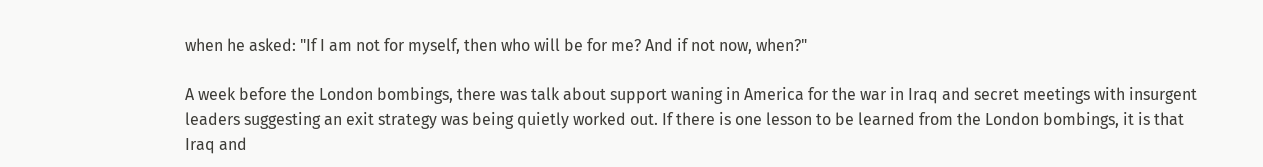when he asked: "If I am not for myself, then who will be for me? And if not now, when?"

A week before the London bombings, there was talk about support waning in America for the war in Iraq and secret meetings with insurgent leaders suggesting an exit strategy was being quietly worked out. If there is one lesson to be learned from the London bombings, it is that Iraq and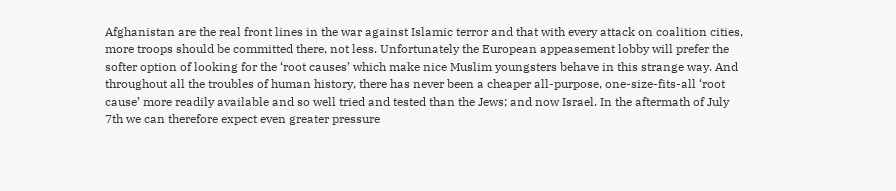Afghanistan are the real front lines in the war against Islamic terror and that with every attack on coalition cities, more troops should be committed there, not less. Unfortunately the European appeasement lobby will prefer the softer option of looking for the ‘root causes’ which make nice Muslim youngsters behave in this strange way. And throughout all the troubles of human history, there has never been a cheaper all-purpose, one-size-fits-all ‘root cause’ more readily available and so well tried and tested than the Jews; and now Israel. In the aftermath of July 7th we can therefore expect even greater pressure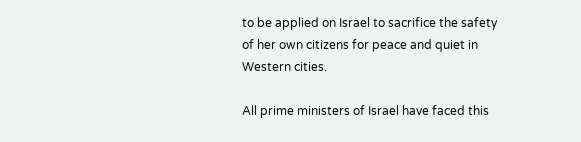to be applied on Israel to sacrifice the safety of her own citizens for peace and quiet in Western cities.

All prime ministers of Israel have faced this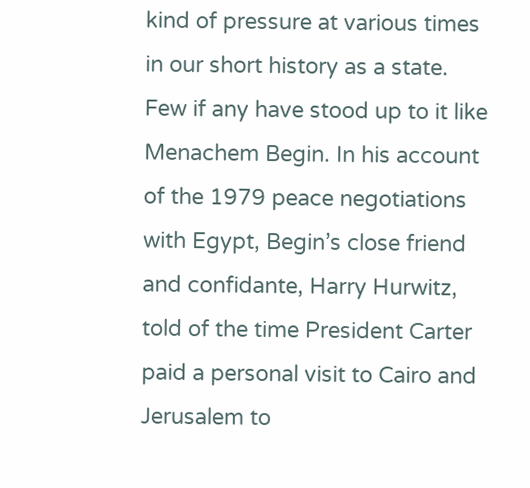kind of pressure at various times in our short history as a state. Few if any have stood up to it like Menachem Begin. In his account of the 1979 peace negotiations with Egypt, Begin’s close friend and confidante, Harry Hurwitz, told of the time President Carter paid a personal visit to Cairo and Jerusalem to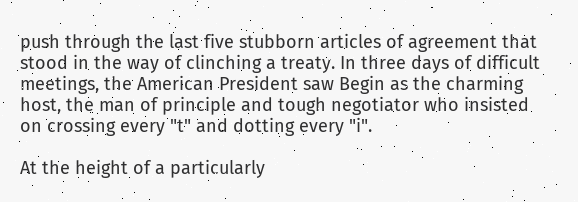push through the last five stubborn articles of agreement that stood in the way of clinching a treaty. In three days of difficult meetings, the American President saw Begin as the charming host, the man of principle and tough negotiator who insisted on crossing every "t" and dotting every "i".

At the height of a particularly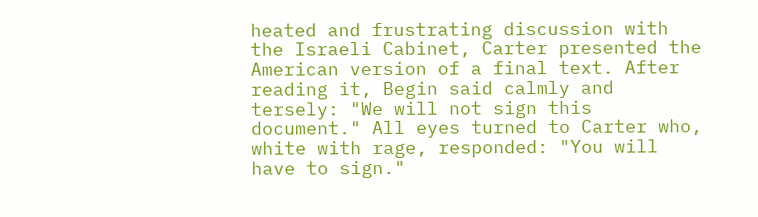heated and frustrating discussion with the Israeli Cabinet, Carter presented the American version of a final text. After reading it, Begin said calmly and tersely: "We will not sign this document." All eyes turned to Carter who, white with rage, responded: "You will have to sign."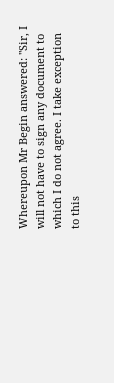Whereupon Mr Begin answered: "Sir, I will not have to sign any document to which I do not agree. I take exception to this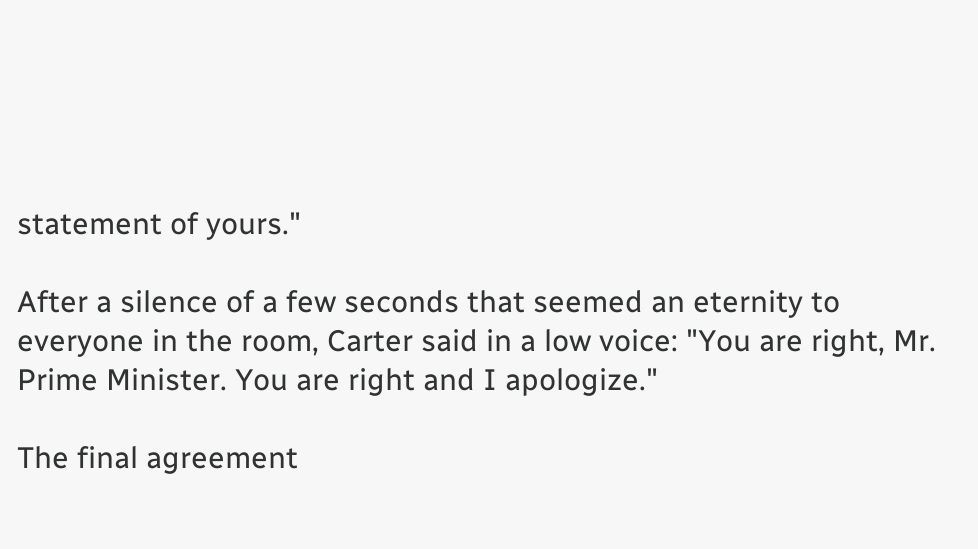statement of yours."

After a silence of a few seconds that seemed an eternity to everyone in the room, Carter said in a low voice: "You are right, Mr. Prime Minister. You are right and I apologize."

The final agreement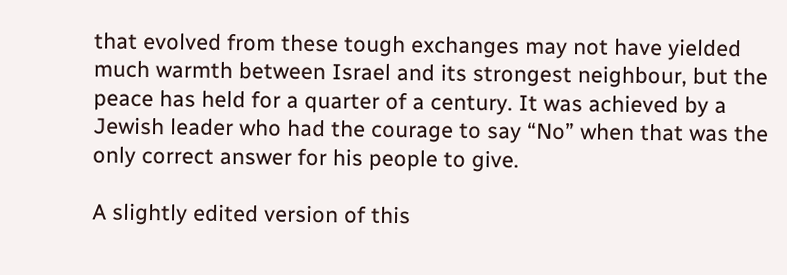that evolved from these tough exchanges may not have yielded much warmth between Israel and its strongest neighbour, but the peace has held for a quarter of a century. It was achieved by a Jewish leader who had the courage to say “No” when that was the only correct answer for his people to give.

A slightly edited version of this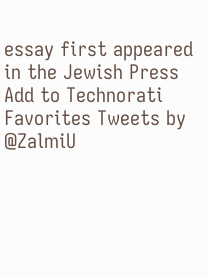essay first appeared in the Jewish Press
Add to Technorati Favorites Tweets by @ZalmiU